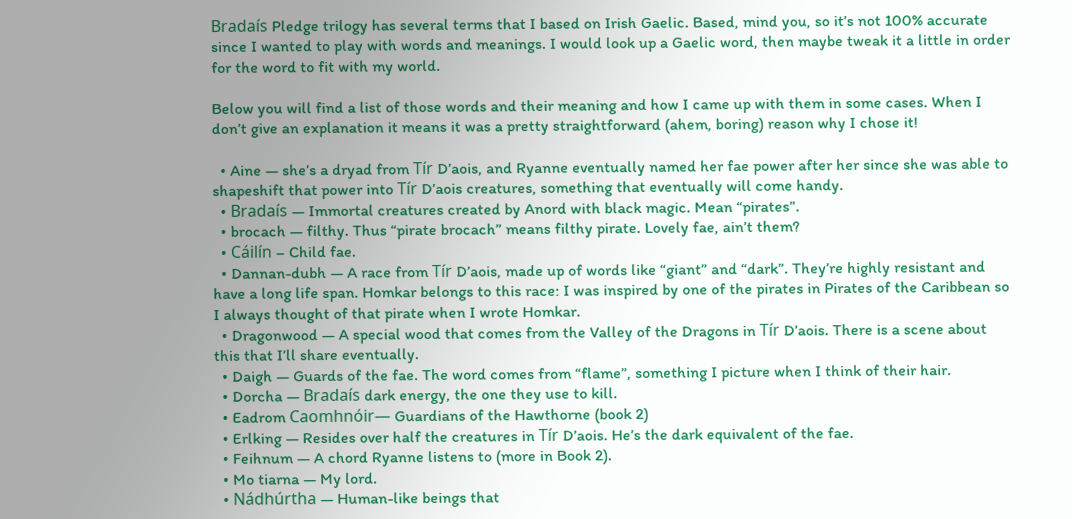Bradaís Pledge trilogy has several terms that I based on Irish Gaelic. Based, mind you, so it’s not 100% accurate since I wanted to play with words and meanings. I would look up a Gaelic word, then maybe tweak it a little in order for the word to fit with my world.

Below you will find a list of those words and their meaning and how I came up with them in some cases. When I don’t give an explanation it means it was a pretty straightforward (ahem, boring) reason why I chose it!

  • Aine — she’s a dryad from Tír D’aois, and Ryanne eventually named her fae power after her since she was able to shapeshift that power into Tír D’aois creatures, something that eventually will come handy.
  • Bradaís — Immortal creatures created by Anord with black magic. Mean “pirates”.
  • brocach — filthy. Thus “pirate brocach” means filthy pirate. Lovely fae, ain’t them?
  • Cáilín – Child fae.
  • Dannan-dubh — A race from Tír D’aois, made up of words like “giant” and “dark”. They’re highly resistant and have a long life span. Homkar belongs to this race: I was inspired by one of the pirates in Pirates of the Caribbean so I always thought of that pirate when I wrote Homkar.
  • Dragonwood — A special wood that comes from the Valley of the Dragons in Tír D’aois. There is a scene about this that I’ll share eventually.
  • Daigh — Guards of the fae. The word comes from “flame”, something I picture when I think of their hair.
  • Dorcha — Bradaís dark energy, the one they use to kill.
  • Eadrom Caomhnóir— Guardians of the Hawthorne (book 2)
  • Erlking — Resides over half the creatures in Tír D’aois. He’s the dark equivalent of the fae.
  • Feihnum — A chord Ryanne listens to (more in Book 2).
  • Mo tiarna — My lord.
  • Nádhúrtha — Human-like beings that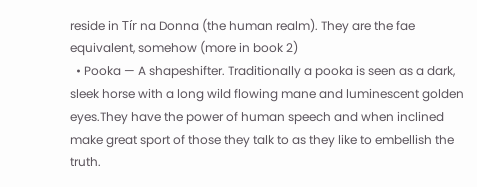reside in Tír na Donna (the human realm). They are the fae equivalent, somehow (more in book 2)
  • Pooka — A shapeshifter. Traditionally a pooka is seen as a dark, sleek horse with a long wild flowing mane and luminescent golden eyes.They have the power of human speech and when inclined make great sport of those they talk to as they like to embellish the truth.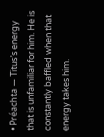• Préachta — Titus’s energy that is unfamiliar for him. He is constantly baffled when that energy takes him.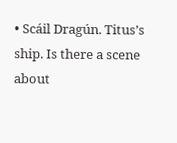• Scáil Dragún. Titus’s ship. Is there a scene about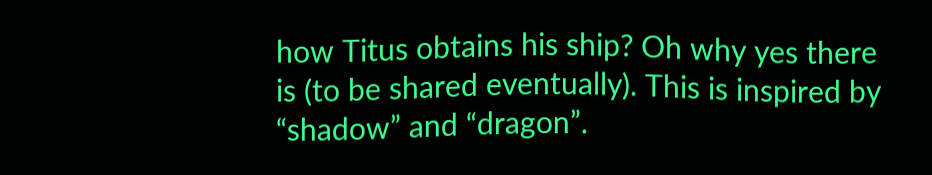how Titus obtains his ship? Oh why yes there is (to be shared eventually). This is inspired by “shadow” and “dragon”.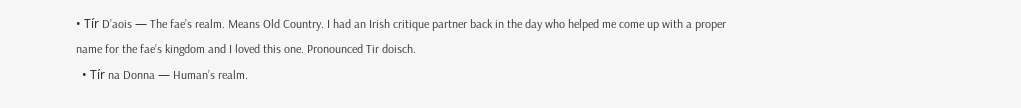• Tír D’aois — The fae’s realm. Means Old Country. I had an Irish critique partner back in the day who helped me come up with a proper name for the fae’s kingdom and I loved this one. Pronounced Tir doisch.
  • Tír na Donna — Human’s realm.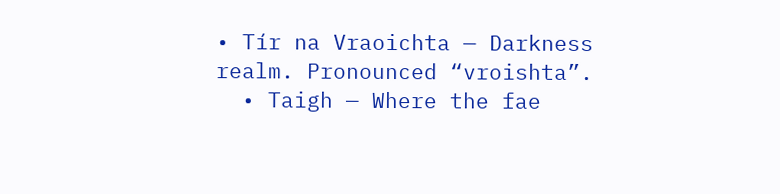• Tír na Vraoichta — Darkness realm. Pronounced “vroishta”.
  • Taigh — Where the fae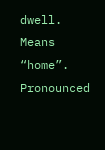dwell. Means “home”. Pronounced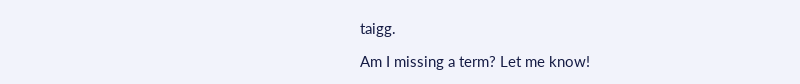taigg.

Am I missing a term? Let me know!